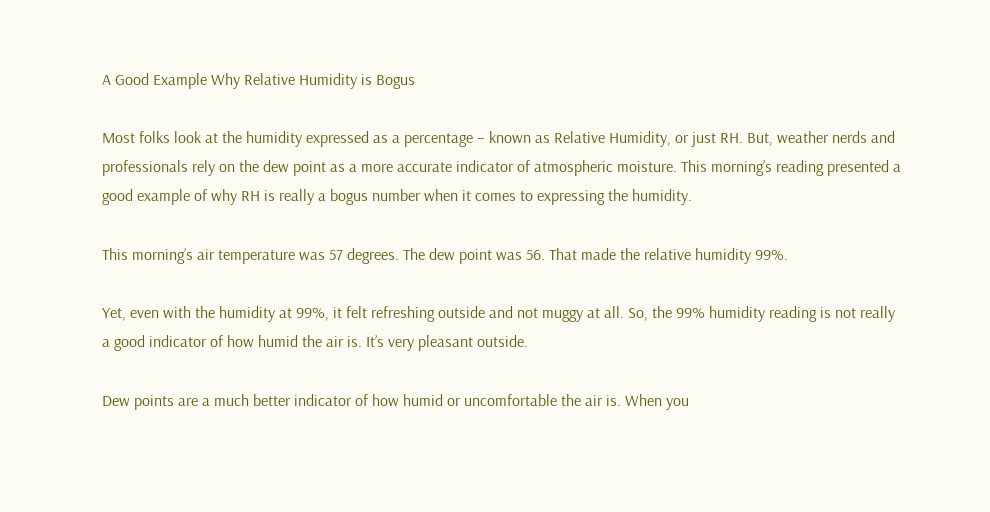A Good Example Why Relative Humidity is Bogus

Most folks look at the humidity expressed as a percentage – known as Relative Humidity, or just RH. But, weather nerds and professionals rely on the dew point as a more accurate indicator of atmospheric moisture. This morning’s reading presented a good example of why RH is really a bogus number when it comes to expressing the humidity.

This morning’s air temperature was 57 degrees. The dew point was 56. That made the relative humidity 99%.

Yet, even with the humidity at 99%, it felt refreshing outside and not muggy at all. So, the 99% humidity reading is not really a good indicator of how humid the air is. It’s very pleasant outside.

Dew points are a much better indicator of how humid or uncomfortable the air is. When you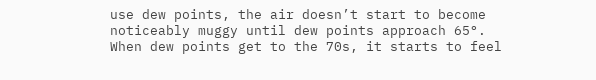use dew points, the air doesn’t start to become noticeably muggy until dew points approach 65°. When dew points get to the 70s, it starts to feel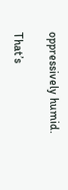oppressively humid.

That’s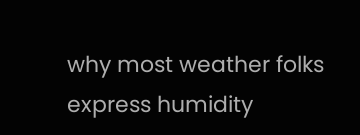why most weather folks express humidity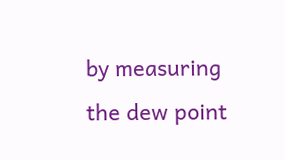by measuring the dew point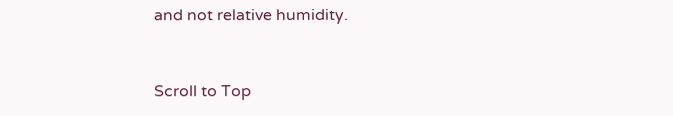and not relative humidity.



Scroll to Top